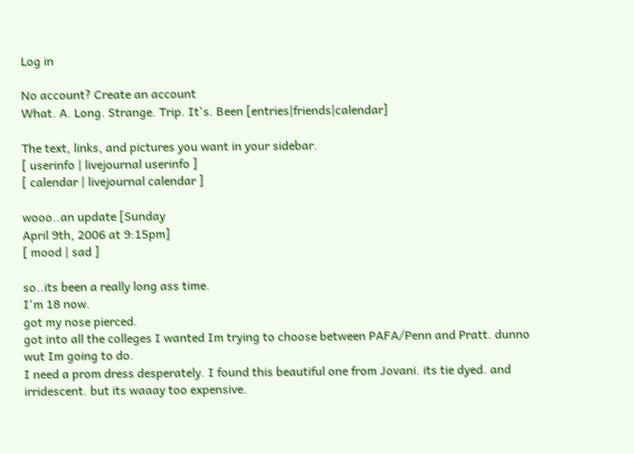Log in

No account? Create an account
What. A. Long. Strange. Trip. It's. Been [entries|friends|calendar]

The text, links, and pictures you want in your sidebar.
[ userinfo | livejournal userinfo ]
[ calendar | livejournal calendar ]

wooo..an update [Sunday
April 9th, 2006 at 9:15pm]
[ mood | sad ]

so..its been a really long ass time.
I'm 18 now.
got my nose pierced.
got into all the colleges I wanted Im trying to choose between PAFA/Penn and Pratt. dunno wut Im going to do.
I need a prom dress desperately. I found this beautiful one from Jovani. its tie dyed. and irridescent. but its waaay too expensive.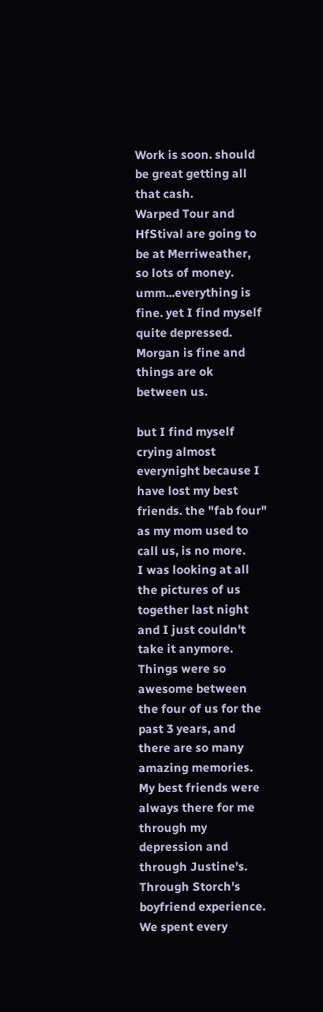Work is soon. should be great getting all that cash.
Warped Tour and HfStival are going to be at Merriweather, so lots of money.
umm...everything is fine. yet I find myself quite depressed.
Morgan is fine and things are ok between us.

but I find myself crying almost everynight because I have lost my best friends. the "fab four" as my mom used to call us, is no more.
I was looking at all the pictures of us together last night and I just couldn't take it anymore. Things were so awesome between the four of us for the past 3 years, and there are so many amazing memories. My best friends were always there for me through my depression and through Justine's. Through Storch's boyfriend experience. We spent every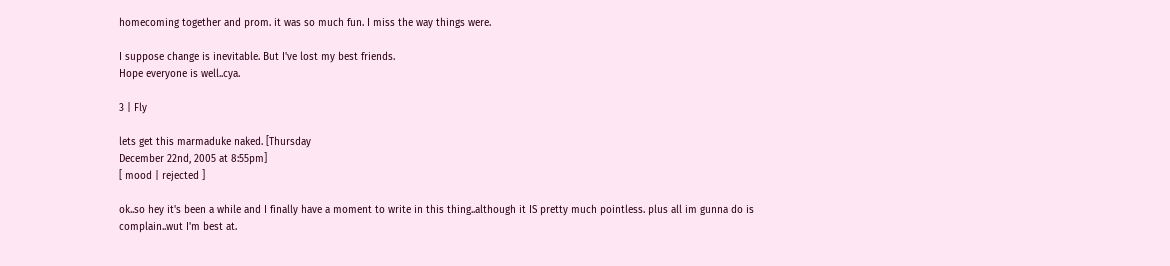homecoming together and prom. it was so much fun. I miss the way things were.

I suppose change is inevitable. But I've lost my best friends.
Hope everyone is well..cya.

3 | Fly

lets get this marmaduke naked. [Thursday
December 22nd, 2005 at 8:55pm]
[ mood | rejected ]

ok..so hey it's been a while and I finally have a moment to write in this thing..although it IS pretty much pointless. plus all im gunna do is complain..wut I'm best at.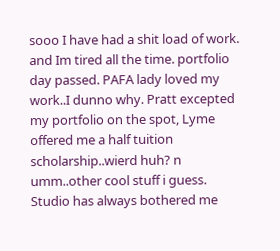sooo I have had a shit load of work. and Im tired all the time. portfolio day passed. PAFA lady loved my work..I dunno why. Pratt excepted my portfolio on the spot, Lyme offered me a half tuition scholarship..wierd huh? n umm..other cool stuff i guess.
Studio has always bothered me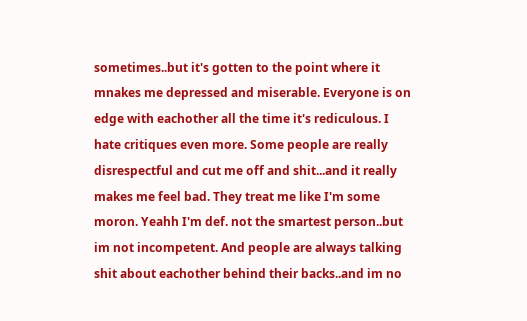sometimes..but it's gotten to the point where it mnakes me depressed and miserable. Everyone is on edge with eachother all the time it's rediculous. I hate critiques even more. Some people are really disrespectful and cut me off and shit...and it really makes me feel bad. They treat me like I'm some moron. Yeahh I'm def. not the smartest person..but im not incompetent. And people are always talking shit about eachother behind their backs..and im no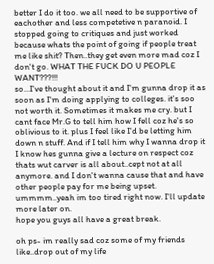better I do it too. we all need to be supportive of eachother and less competetive n paranoid. I stopped going to critiques and just worked because whats the point of going if people treat me like shit? Then..they get even more mad coz I don't go. WHAT THE FUCK DO U PEOPLE WANT???!!!
so...I've thought about it and I'm gunna drop it as soon as I'm doing applying to colleges. it's soo not worth it. Sometimes it makes me cry. but I cant face Mr.G to tell him how I fell coz he's so oblivious to it. plus I feel like I'd be letting him down n stuff. And if I tell him why I wanna drop it I know hes gunna give a lecture on respect coz thats wut carver is all about..cept not at all anymore. and I don't wanna cause that and have other people pay for me being upset.
ummmm..yeah im too tired right now. I'll update more later on.
hope you guys all have a great break.

oh ps- im really sad coz some of my friends like..drop out of my life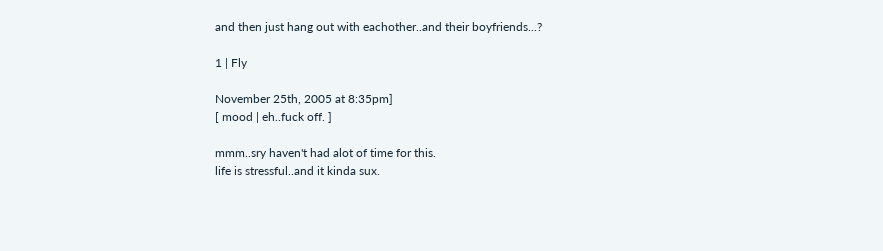and then just hang out with eachother..and their boyfriends...?

1 | Fly

November 25th, 2005 at 8:35pm]
[ mood | eh..fuck off. ]

mmm..sry haven't had alot of time for this.
life is stressful..and it kinda sux.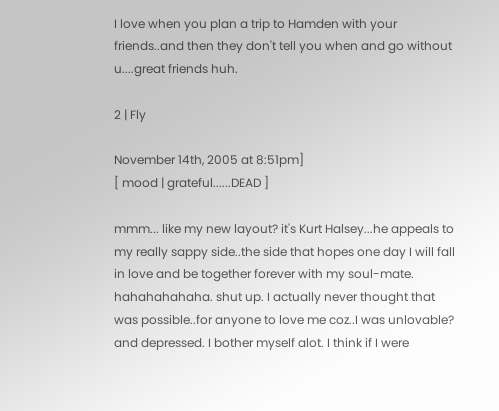I love when you plan a trip to Hamden with your friends..and then they don't tell you when and go without u....great friends huh.

2 | Fly

November 14th, 2005 at 8:51pm]
[ mood | grateful......DEAD ]

mmm... like my new layout? it's Kurt Halsey...he appeals to my really sappy side..the side that hopes one day I will fall in love and be together forever with my soul-mate. hahahahahaha. shut up. I actually never thought that was possible..for anyone to love me coz..I was unlovable? and depressed. I bother myself alot. I think if I were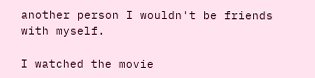another person I wouldn't be friends with myself.

I watched the movie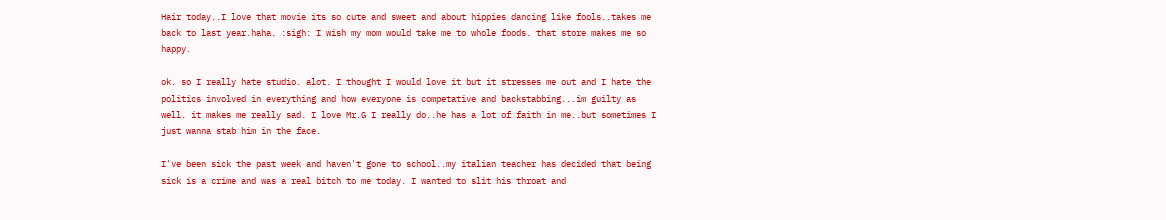Hair today..I love that movie its so cute and sweet and about hippies dancing like fools..takes me back to last year.haha. :sigh: I wish my mom would take me to whole foods. that store makes me so happy.

ok. so I really hate studio. alot. I thought I would love it but it stresses me out and I hate the politics involved in everything and how everyone is competative and backstabbing...im guilty as well. it makes me really sad. I love Mr.G I really do..he has a lot of faith in me..but sometimes I just wanna stab him in the face.

I've been sick the past week and haven't gone to school..my italian teacher has decided that being sick is a crime and was a real bitch to me today. I wanted to slit his throat and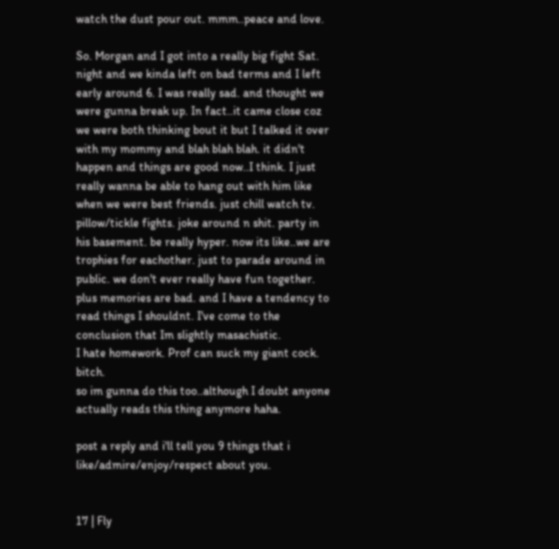watch the dust pour out. mmm..peace and love.

So. Morgan and I got into a really big fight Sat. night and we kinda left on bad terms and I left early around 6. I was really sad. and thought we were gunna break up. In fact..it came close coz we were both thinking bout it but I talked it over with my mommy and blah blah blah. it didn't happen and things are good now..I think. I just really wanna be able to hang out with him like when we were best friends. just chill watch tv. pillow/tickle fights. joke around n shit. party in his basement. be really hyper. now its like..we are trophies for eachother. just to parade around in public. we don't ever really have fun together. plus memories are bad. and I have a tendency to read things I shouldnt. I've come to the conclusion that Im slightly masachistic.
I hate homework. Prof can suck my giant cock. bitch.
so im gunna do this too..although I doubt anyone actually reads this thing anymore haha.

post a reply and i'll tell you 9 things that i like/admire/enjoy/respect about you.


17 | Fly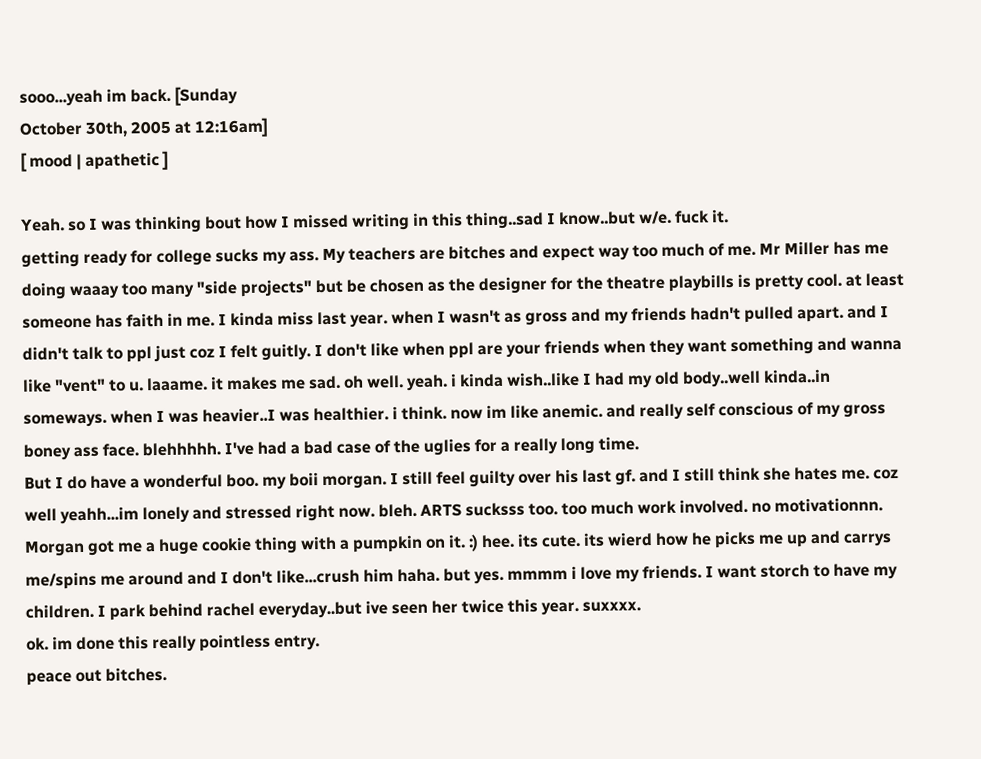sooo...yeah im back. [Sunday
October 30th, 2005 at 12:16am]
[ mood | apathetic ]

Yeah. so I was thinking bout how I missed writing in this thing..sad I know..but w/e. fuck it.
getting ready for college sucks my ass. My teachers are bitches and expect way too much of me. Mr Miller has me doing waaay too many "side projects" but be chosen as the designer for the theatre playbills is pretty cool. at least someone has faith in me. I kinda miss last year. when I wasn't as gross and my friends hadn't pulled apart. and I didn't talk to ppl just coz I felt guitly. I don't like when ppl are your friends when they want something and wanna like "vent" to u. laaame. it makes me sad. oh well. yeah. i kinda wish..like I had my old body..well kinda..in someways. when I was heavier..I was healthier. i think. now im like anemic. and really self conscious of my gross boney ass face. blehhhhh. I've had a bad case of the uglies for a really long time.
But I do have a wonderful boo. my boii morgan. I still feel guilty over his last gf. and I still think she hates me. coz well yeahh...im lonely and stressed right now. bleh. ARTS sucksss too. too much work involved. no motivationnn. Morgan got me a huge cookie thing with a pumpkin on it. :) hee. its cute. its wierd how he picks me up and carrys me/spins me around and I don't like...crush him haha. but yes. mmmm i love my friends. I want storch to have my children. I park behind rachel everyday..but ive seen her twice this year. suxxxx.
ok. im done this really pointless entry.
peace out bitches.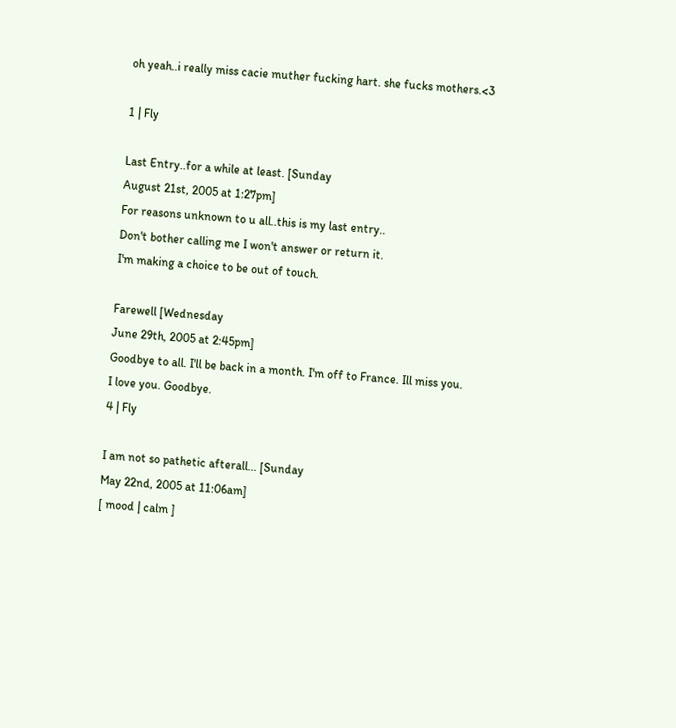oh yeah..i really miss cacie muther fucking hart. she fucks mothers.<3

1 | Fly

Last Entry..for a while at least. [Sunday
August 21st, 2005 at 1:27pm]
For reasons unknown to u all..this is my last entry..
Don't bother calling me I won't answer or return it.
I'm making a choice to be out of touch.

Farewell [Wednesday
June 29th, 2005 at 2:45pm]
Goodbye to all. I'll be back in a month. I'm off to France. Ill miss you.
I love you. Goodbye.
4 | Fly

I am not so pathetic afterall... [Sunday
May 22nd, 2005 at 11:06am]
[ mood | calm ]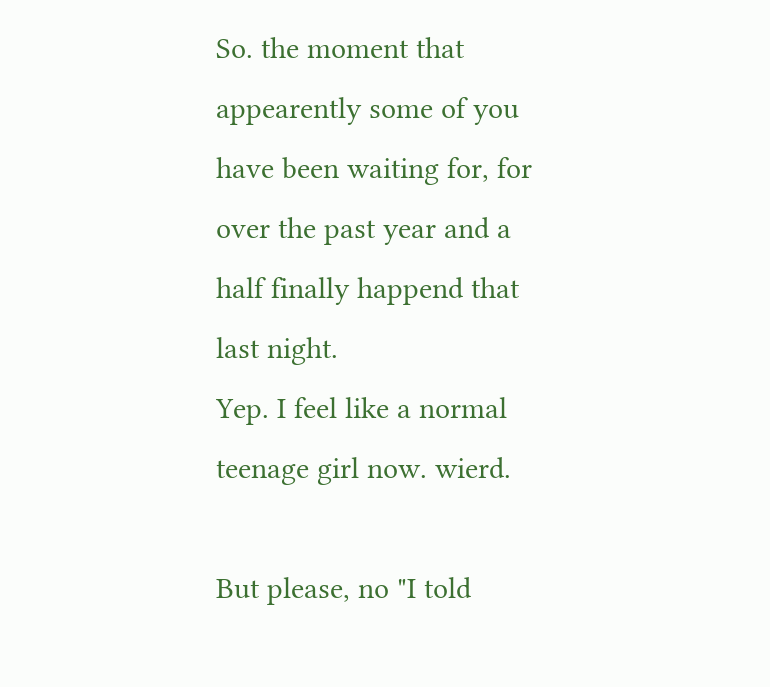So. the moment that appearently some of you have been waiting for, for over the past year and a half finally happend that last night.
Yep. I feel like a normal teenage girl now. wierd.

But please, no "I told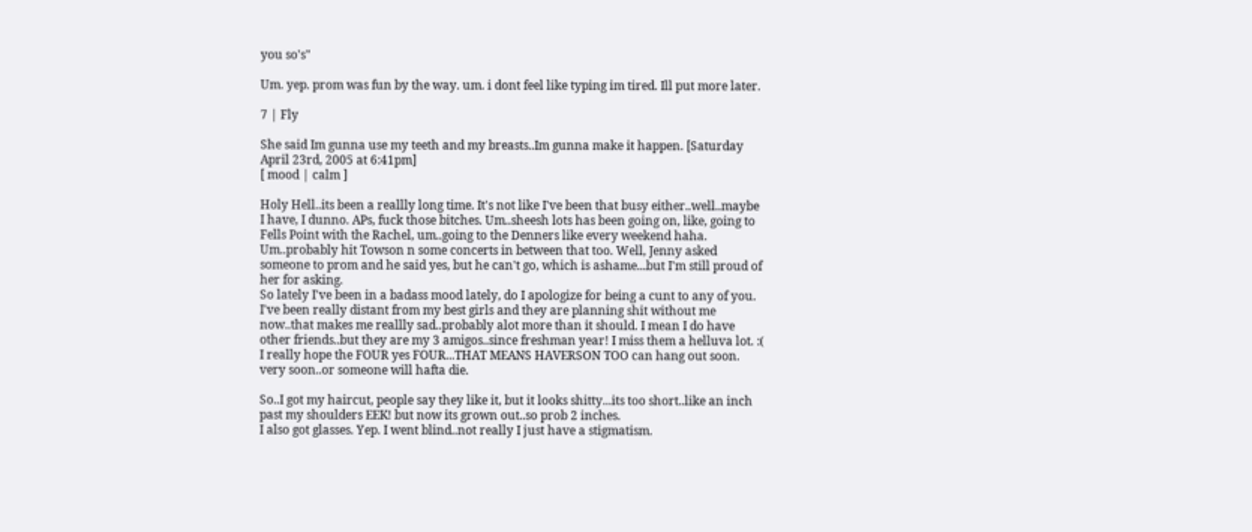you so's"

Um. yep. prom was fun by the way. um. i dont feel like typing im tired. Ill put more later.

7 | Fly

She said Im gunna use my teeth and my breasts..Im gunna make it happen. [Saturday
April 23rd, 2005 at 6:41pm]
[ mood | calm ]

Holy Hell..its been a reallly long time. It's not like I've been that busy either..well..maybe I have, I dunno. APs, fuck those bitches. Um..sheesh lots has been going on, like, going to Fells Point with the Rachel, um..going to the Denners like every weekend haha. Um..probably hit Towson n some concerts in between that too. Well, Jenny asked someone to prom and he said yes, but he can't go, which is ashame...but I'm still proud of her for asking.
So lately I've been in a badass mood lately, do I apologize for being a cunt to any of you. I've been really distant from my best girls and they are planning shit without me now..that makes me reallly sad..probably alot more than it should. I mean I do have other friends..but they are my 3 amigos..since freshman year! I miss them a helluva lot. :( I really hope the FOUR yes FOUR...THAT MEANS HAVERSON TOO can hang out soon. very soon..or someone will hafta die.

So..I got my haircut, people say they like it, but it looks shitty...its too short..like an inch past my shoulders EEK! but now its grown out..so prob 2 inches.
I also got glasses. Yep. I went blind..not really I just have a stigmatism.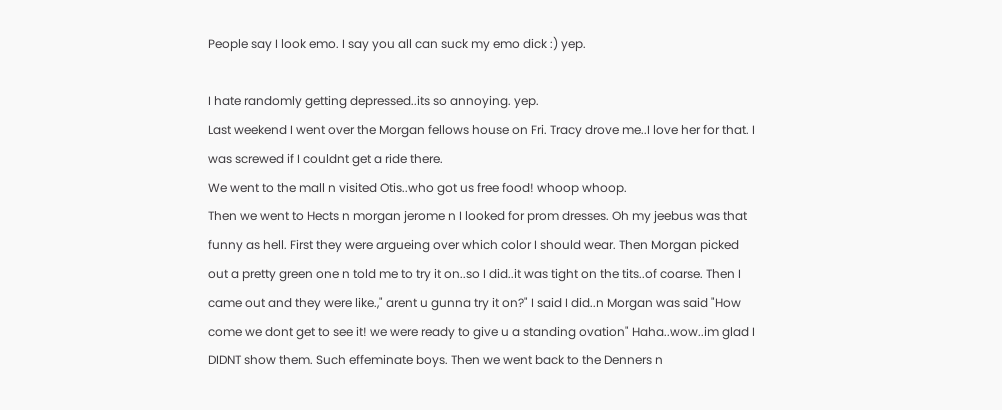People say I look emo. I say you all can suck my emo dick :) yep.

I hate randomly getting depressed..its so annoying. yep.
Last weekend I went over the Morgan fellows house on Fri. Tracy drove me..I love her for that. I was screwed if I couldnt get a ride there.
We went to the mall n visited Otis..who got us free food! whoop whoop.
Then we went to Hects n morgan jerome n I looked for prom dresses. Oh my jeebus was that funny as hell. First they were argueing over which color I should wear. Then Morgan picked out a pretty green one n told me to try it on..so I did..it was tight on the tits..of coarse. Then I came out and they were like.," arent u gunna try it on?" I said I did..n Morgan was said "How come we dont get to see it! we were ready to give u a standing ovation" Haha..wow..im glad I DIDNT show them. Such effeminate boys. Then we went back to the Denners n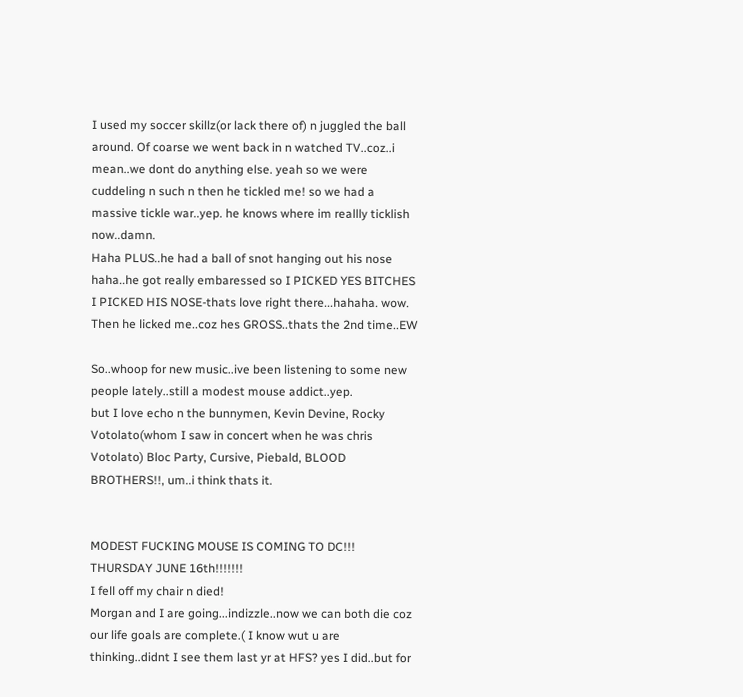I used my soccer skillz(or lack there of) n juggled the ball around. Of coarse we went back in n watched TV..coz..i mean..we dont do anything else. yeah so we were cuddeling n such n then he tickled me! so we had a massive tickle war..yep. he knows where im reallly ticklish now..damn.
Haha PLUS..he had a ball of snot hanging out his nose haha..he got really embaressed so I PICKED YES BITCHES I PICKED HIS NOSE-thats love right there...hahaha. wow. Then he licked me..coz hes GROSS..thats the 2nd time..EW

So..whoop for new music..ive been listening to some new people lately..still a modest mouse addict..yep.
but I love echo n the bunnymen, Kevin Devine, Rocky Votolato(whom I saw in concert when he was chris Votolato) Bloc Party, Cursive, Piebald, BLOOD BROTHERS!!, um..i think thats it.


MODEST FUCKING MOUSE IS COMING TO DC!!!
THURSDAY JUNE 16th!!!!!!!
I fell off my chair n died!
Morgan and I are going...indizzle..now we can both die coz our life goals are complete.( I know wut u are thinking..didnt I see them last yr at HFS? yes I did..but for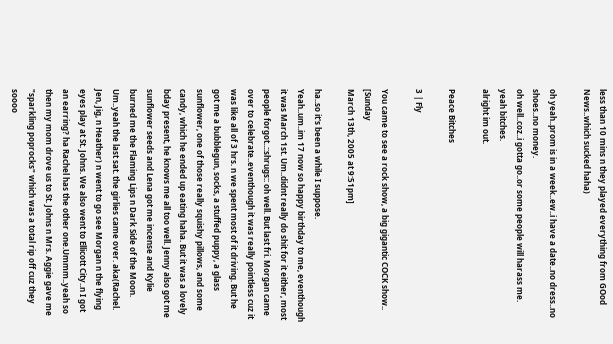less than 10 mins n they played everything from GOod News..which sucked haha)

oh yeah..prom is in a week..ew..i have a date..no dress..no shoes..no money.
oh well..coz..i gotta go..or some people will harass me.
yeah bitches.
alright im out.

Peace Bitches

3 | Fly

You came to see a rock show, a big gigantic COCK show.. [Sunday
March 13th, 2005 at 9:51pm]

ha..so it's been a while I suppose.
Yeah..um..im 17 now so happy birthday to me, eventhough it was March 1st. Um..didnt really do shit for it either, most people forgot..::shrugs:: oh well. But last fri. Morgan came over to celebrate..eventhough it was really pointless cuz it was like all of 3 hrs. n we spent most of it driving. But he got me a bubblegun, socks, a stuffed puppy, a glass sunflower, one of those really squishy pillows, and some candy, which he ended up eating haha. But it was a lovely bday present, he knows me all too well. Jenny also got me sunflower seeds and Lena got me incense and Kylie burned me the Flaming Lips n Dark Side of the Moon. Um..yeah the last sat. the girlies came over. aka(Rachel. Jen, Jig, n Heather) n went to go see Morgan n the flying eyes play at St. Johns. We also went to Ellicott City..n I got an earring? ha Rachel has the other one.Ummm..yeah so then my mom drove us to St. Johns n Mrs. Aggie gave me "sparkling poprocks" which was a total rip off cuz they soooo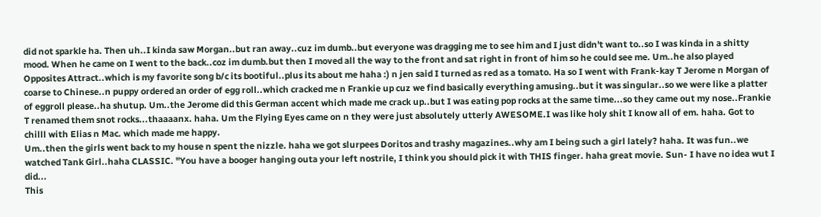did not sparkle ha. Then uh..I kinda saw Morgan..but ran away..cuz im dumb..but everyone was dragging me to see him and I just didn't want to..so I was kinda in a shitty mood. When he came on I went to the back..coz im dumb.but then I moved all the way to the front and sat right in front of him so he could see me. Um..he also played Opposites Attract..which is my favorite song b/c its bootiful..plus its about me haha :) n jen said I turned as red as a tomato. Ha so I went with Frank-kay T Jerome n Morgan of coarse to Chinese..n puppy ordered an order of egg roll..which cracked me n Frankie up cuz we find basically everything amusing..but it was singular..so we were like a platter of eggroll please..ha shutup. Um..the Jerome did this German accent which made me crack up..but I was eating pop rocks at the same time...so they came out my nose..Frankie T renamed them snot rocks...thaaaanx. haha. Um the Flying Eyes came on n they were just absolutely utterly AWESOME.I was like holy shit I know all of em. haha. Got to chilll with Elias n Mac. which made me happy.
Um..then the girls went back to my house n spent the nizzle. haha we got slurpees Doritos and trashy magazines..why am I being such a girl lately? haha. It was fun..we watched Tank Girl..haha CLASSIC. "You have a booger hanging outa your left nostrile, I think you should pick it with THIS finger. haha great movie. Sun- I have no idea wut I did...
This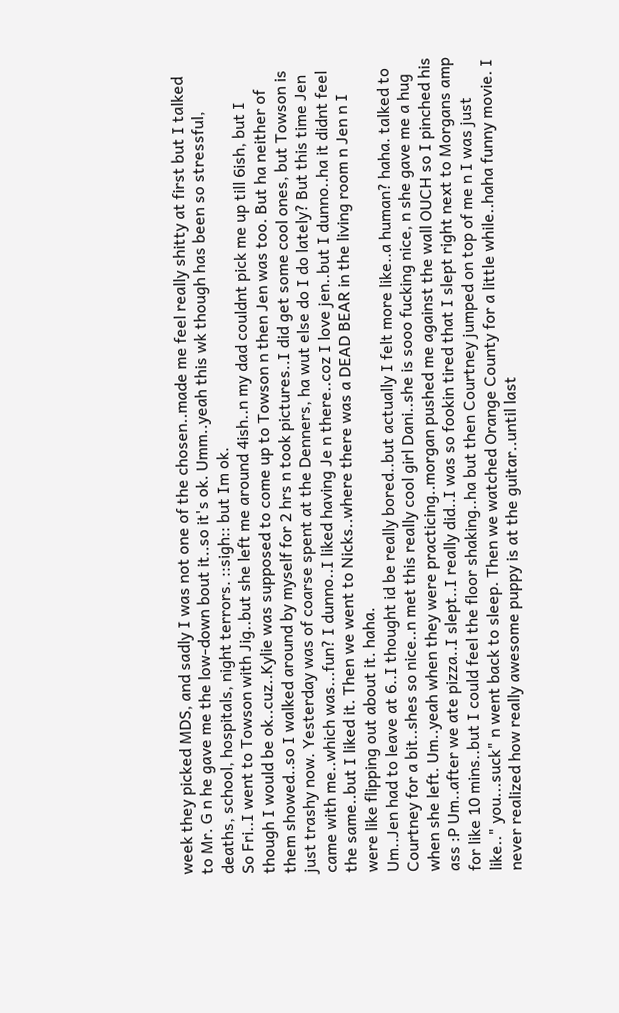week they picked MDS, and sadly I was not one of the chosen..made me feel really shitty at first but I talked to Mr. G n he gave me the low-down bout it..so it's ok. Umm..yeah this wk though has been so stressful, deaths, school, hospitals, night terrors. ::sigh:: but Im ok.
So Fri..I went to Towson with Jig..but she left me around 4ish..n my dad couldnt pick me up till 6ish, but I though I would be ok..cuz..Kylie was supposed to come up to Towson n then Jen was too. But ha neither of them showed..so I walked around by myself for 2 hrs n took pictures..I did get some cool ones, but Towson is just trashy now. Yesterday was of coarse spent at the Denners, ha wut else do I do lately? But this time Jen came with me..which was...fun? I dunno..I liked having Je n there..coz I love jen..but I dunno..ha it didnt feel the same..but I liked it. Then we went to Nicks..where there was a DEAD BEAR in the living room n Jen n I were like flipping out about it. haha.
Um..Jen had to leave at 6..I thought id be really bored..but actually I felt more like..a human? haha. talked to Courtney for a bit..shes so nice..n met this really cool girl Dani..she is sooo fucking nice, n she gave me a hug when she left. Um..yeah when they were practicing..morgan pushed me against the wall OUCH so I pinched his ass :P Um..after we ate pizza..I slept..I really did..I was so fookin tired that I slept right next to Morgans amp for like 10 mins..but I could feel the floor shaking..ha but then Courtney jumped on top of me n I was just like.." you...suck" n went back to sleep. Then we watched Orange County for a little while..haha funny movie. I never realized how really awesome puppy is at the guitar..until last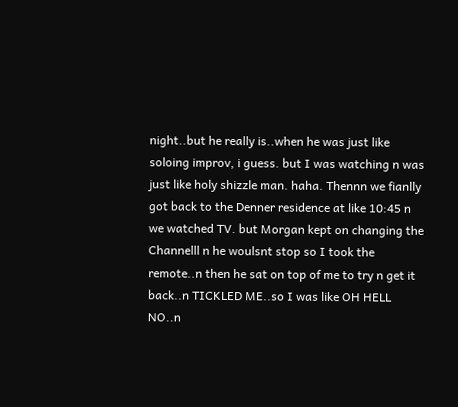night..but he really is..when he was just like soloing improv, i guess. but I was watching n was just like holy shizzle man. haha. Thennn we fianlly got back to the Denner residence at like 10:45 n we watched TV. but Morgan kept on changing the Channelll n he woulsnt stop so I took the remote..n then he sat on top of me to try n get it back..n TICKLED ME..so I was like OH HELL NO..n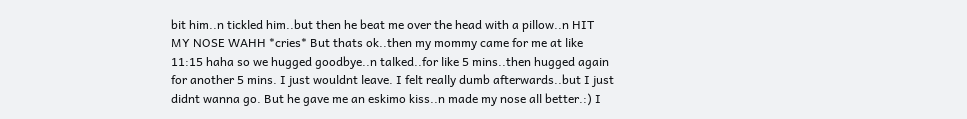bit him..n tickled him..but then he beat me over the head with a pillow..n HIT MY NOSE WAHH *cries* But thats ok..then my mommy came for me at like 11:15 haha so we hugged goodbye..n talked..for like 5 mins..then hugged again for another 5 mins. I just wouldnt leave. I felt really dumb afterwards..but I just didnt wanna go. But he gave me an eskimo kiss..n made my nose all better.:) I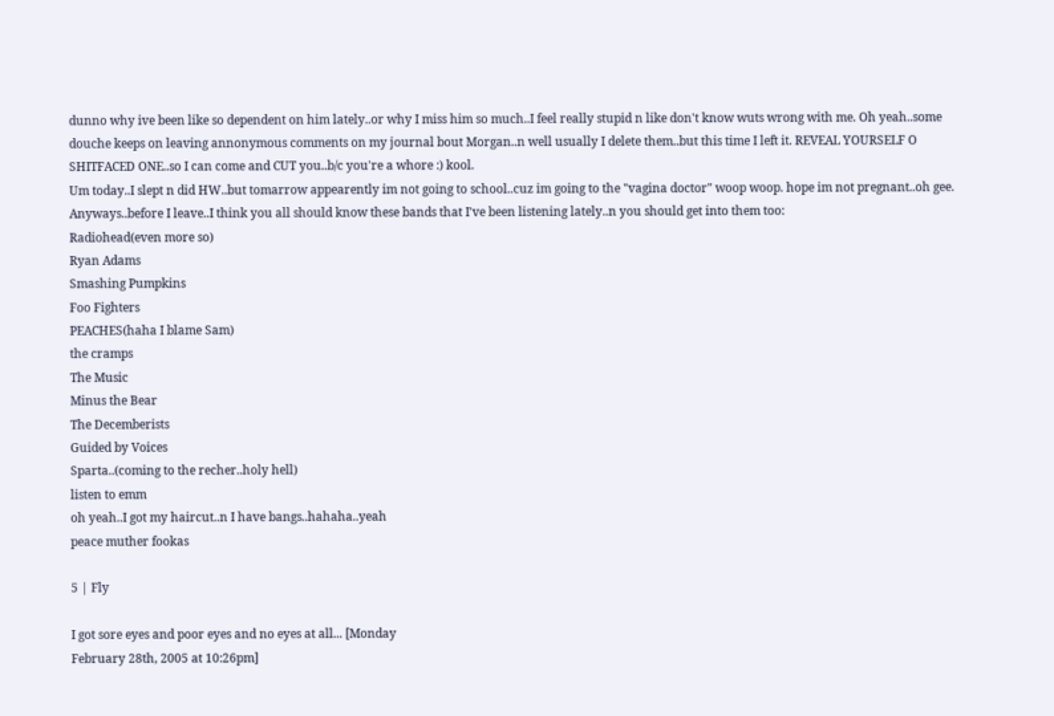dunno why ive been like so dependent on him lately..or why I miss him so much..I feel really stupid n like don't know wuts wrong with me. Oh yeah..some douche keeps on leaving annonymous comments on my journal bout Morgan..n well usually I delete them..but this time I left it. REVEAL YOURSELF O SHITFACED ONE..so I can come and CUT you..b/c you're a whore :) kool.
Um today..I slept n did HW..but tomarrow appearently im not going to school..cuz im going to the "vagina doctor" woop woop. hope im not pregnant..oh gee.
Anyways..before I leave..I think you all should know these bands that I've been listening lately..n you should get into them too:
Radiohead(even more so)
Ryan Adams
Smashing Pumpkins
Foo Fighters
PEACHES(haha I blame Sam)
the cramps
The Music
Minus the Bear
The Decemberists
Guided by Voices
Sparta..(coming to the recher..holy hell)
listen to emm
oh yeah..I got my haircut..n I have bangs..hahaha..yeah
peace muther fookas

5 | Fly

I got sore eyes and poor eyes and no eyes at all... [Monday
February 28th, 2005 at 10:26pm]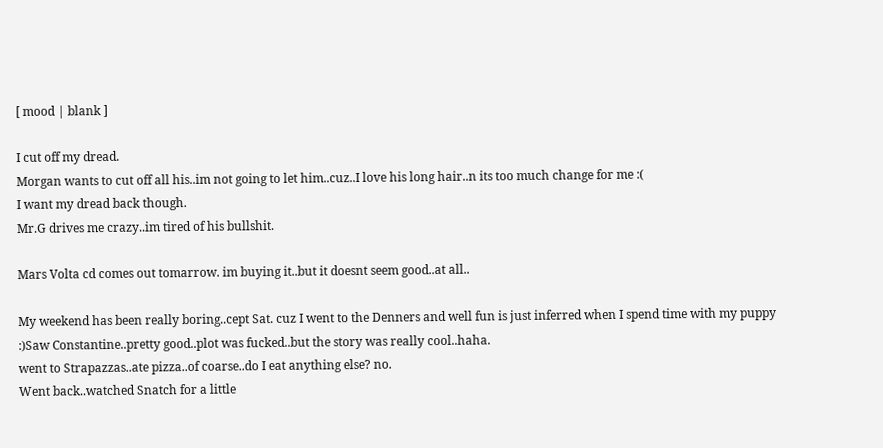[ mood | blank ]

I cut off my dread.
Morgan wants to cut off all his..im not going to let him..cuz..I love his long hair..n its too much change for me :(
I want my dread back though.
Mr.G drives me crazy..im tired of his bullshit.

Mars Volta cd comes out tomarrow. im buying it..but it doesnt seem good..at all..

My weekend has been really boring..cept Sat. cuz I went to the Denners and well fun is just inferred when I spend time with my puppy :)Saw Constantine..pretty good..plot was fucked..but the story was really cool..haha.
went to Strapazzas..ate pizza..of coarse..do I eat anything else? no.
Went back..watched Snatch for a little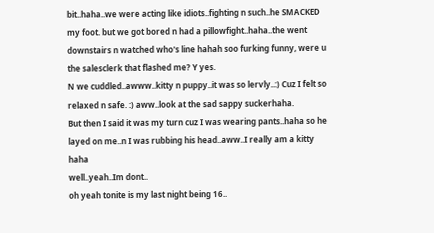bit..haha..we were acting like idiots..fighting n such..he SMACKED my foot. but we got bored n had a pillowfight..haha..the went downstairs n watched who's line hahah soo furking funny, were u the salesclerk that flashed me? Y yes.
N we cuddled..awww..kitty n puppy..it was so lervly..:) Cuz I felt so relaxed n safe. :) aww..look at the sad sappy suckerhaha.
But then I said it was my turn cuz I was wearing pants..haha so he layed on me..n I was rubbing his head..aww..I really am a kitty haha
well..yeah..Im dont..
oh yeah tonite is my last night being 16..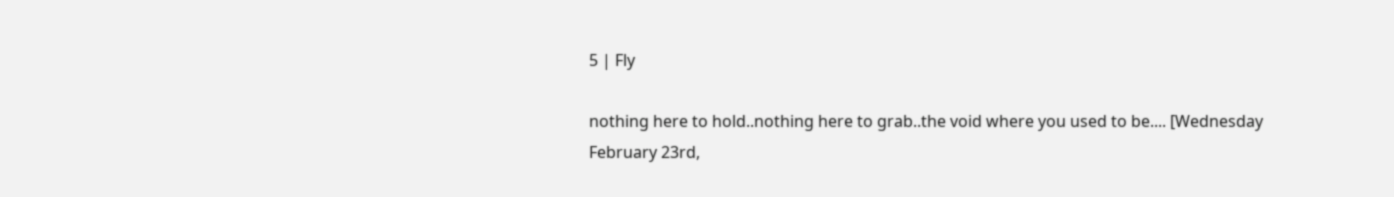5 | Fly

nothing here to hold..nothing here to grab..the void where you used to be.... [Wednesday
February 23rd,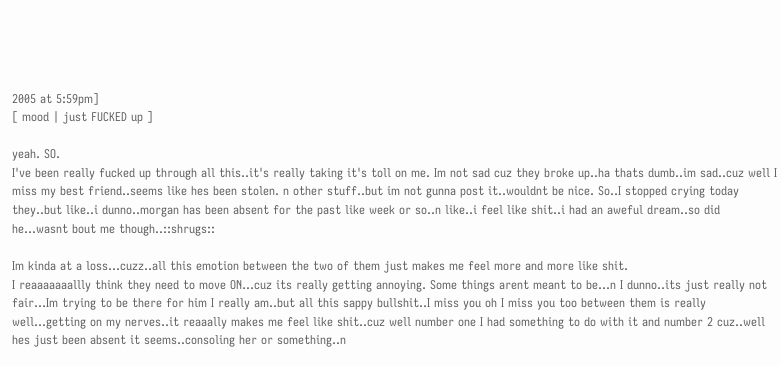2005 at 5:59pm]
[ mood | just FUCKED up ]

yeah. SO.
I've been really fucked up through all this..it's really taking it's toll on me. Im not sad cuz they broke up..ha thats dumb..im sad..cuz well I miss my best friend..seems like hes been stolen. n other stuff..but im not gunna post it..wouldnt be nice. So..I stopped crying today they..but like..i dunno..morgan has been absent for the past like week or so..n like..i feel like shit..i had an aweful dream..so did he...wasnt bout me though..::shrugs::

Im kinda at a loss...cuzz..all this emotion between the two of them just makes me feel more and more like shit.
I reaaaaaaallly think they need to move ON...cuz its really getting annoying. Some things arent meant to be...n I dunno..its just really not fair...Im trying to be there for him I really am..but all this sappy bullshit..I miss you oh I miss you too between them is really well...getting on my nerves..it reaaally makes me feel like shit..cuz well number one I had something to do with it and number 2 cuz..well hes just been absent it seems..consoling her or something..n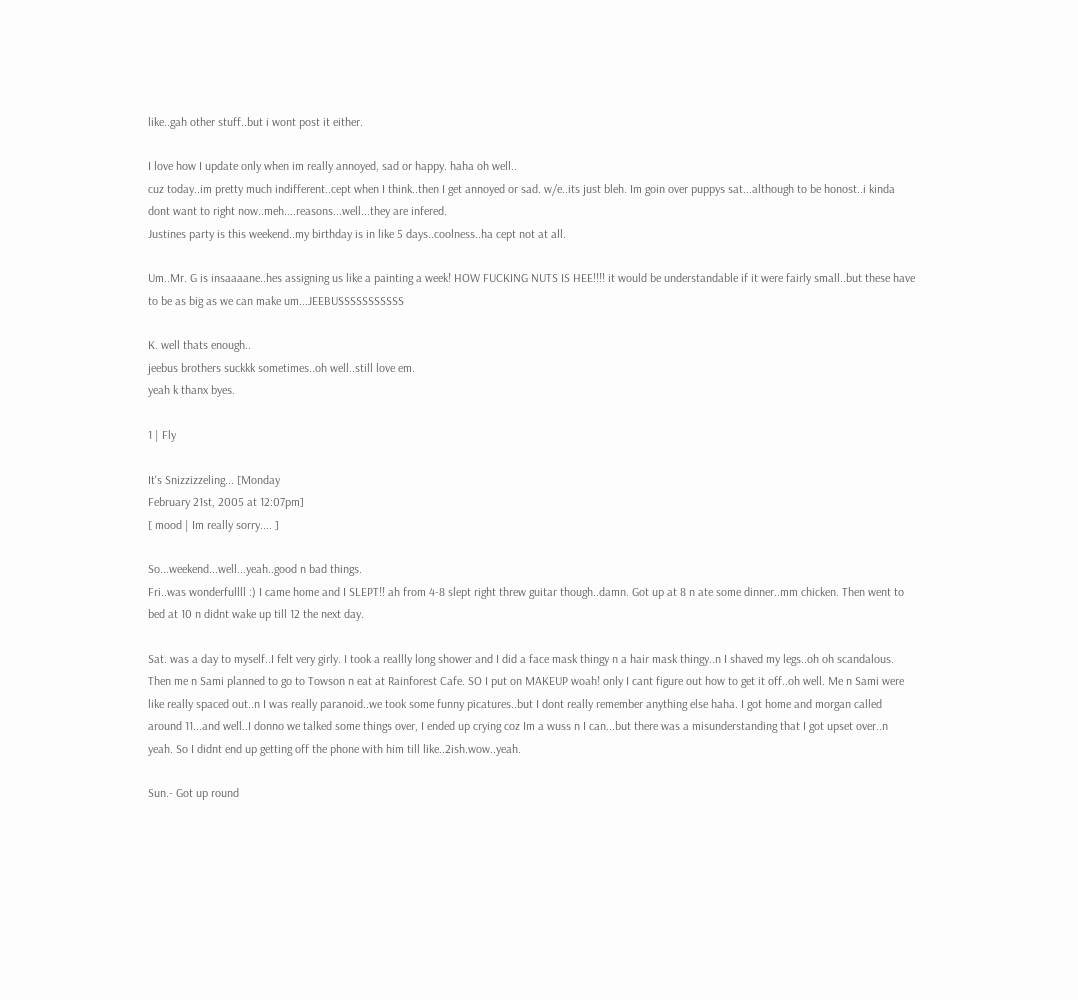like..gah other stuff..but i wont post it either.

I love how I update only when im really annoyed, sad or happy. haha oh well..
cuz today..im pretty much indifferent..cept when I think..then I get annoyed or sad. w/e..its just bleh. Im goin over puppys sat...although to be honost..i kinda dont want to right now..meh....reasons...well...they are infered.
Justines party is this weekend..my birthday is in like 5 days..coolness..ha cept not at all.

Um..Mr. G is insaaaane..hes assigning us like a painting a week! HOW FUCKING NUTS IS HEE!!!! it would be understandable if it were fairly small..but these have to be as big as we can make um...JEEBUSSSSSSSSSSS

K. well thats enough..
jeebus brothers suckkk sometimes..oh well..still love em.
yeah k thanx byes.

1 | Fly

It's Snizzizzeling... [Monday
February 21st, 2005 at 12:07pm]
[ mood | Im really sorry.... ]

So...weekend...well...yeah..good n bad things.
Fri..was wonderfullll :) I came home and I SLEPT!! ah from 4-8 slept right threw guitar though..damn. Got up at 8 n ate some dinner..mm chicken. Then went to bed at 10 n didnt wake up till 12 the next day.

Sat. was a day to myself..I felt very girly. I took a reallly long shower and I did a face mask thingy n a hair mask thingy..n I shaved my legs..oh oh scandalous. Then me n Sami planned to go to Towson n eat at Rainforest Cafe. SO I put on MAKEUP woah! only I cant figure out how to get it off..oh well. Me n Sami were like really spaced out..n I was really paranoid..we took some funny picatures..but I dont really remember anything else haha. I got home and morgan called around 11...and well..I donno we talked some things over, I ended up crying coz Im a wuss n I can...but there was a misunderstanding that I got upset over..n yeah. So I didnt end up getting off the phone with him till like..2ish.wow..yeah.

Sun.- Got up round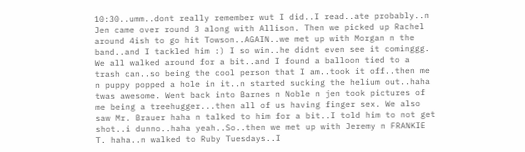10:30..umm..dont really remember wut I did..I read..ate probably..n Jen came over round 3 along with Allison. Then we picked up Rachel around 4ish to go hit Towson..AGAIN..we met up with Morgan n the band..and I tackled him :) I so win..he didnt even see it cominggg. We all walked around for a bit..and I found a balloon tied to a trash can..so being the cool person that I am..took it off..then me n puppy popped a hole in it..n started sucking the helium out..haha twas awesome. Went back into Barnes n Noble n jen took pictures of me being a treehugger...then all of us having finger sex. We also saw Mr. Brauer haha n talked to him for a bit..I told him to not get shot..i dunno..haha yeah..So..then we met up with Jeremy n FRANKIE T. haha..n walked to Ruby Tuesdays..I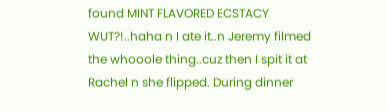found MINT FLAVORED ECSTACY WUT?!..haha n I ate it..n Jeremy filmed the whooole thing..cuz then I spit it at Rachel n she flipped. During dinner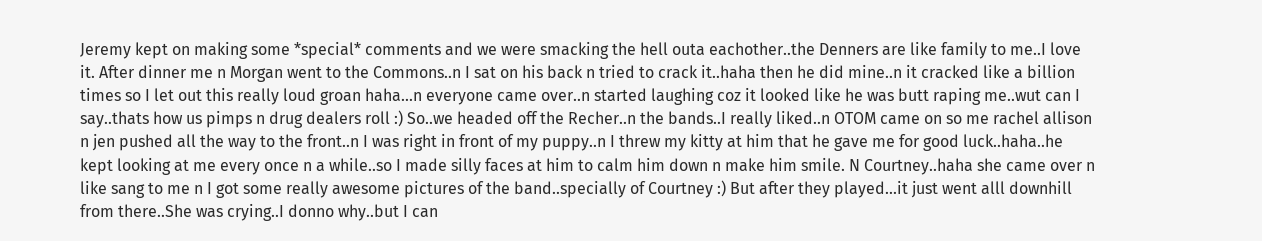Jeremy kept on making some *special* comments and we were smacking the hell outa eachother..the Denners are like family to me..I love it. After dinner me n Morgan went to the Commons..n I sat on his back n tried to crack it..haha then he did mine..n it cracked like a billion times so I let out this really loud groan haha...n everyone came over..n started laughing coz it looked like he was butt raping me..wut can I say..thats how us pimps n drug dealers roll :) So..we headed off the Recher..n the bands..I really liked..n OTOM came on so me rachel allison n jen pushed all the way to the front..n I was right in front of my puppy..n I threw my kitty at him that he gave me for good luck..haha..he kept looking at me every once n a while..so I made silly faces at him to calm him down n make him smile. N Courtney..haha she came over n like sang to me n I got some really awesome pictures of the band..specially of Courtney :) But after they played...it just went alll downhill from there..She was crying..I donno why..but I can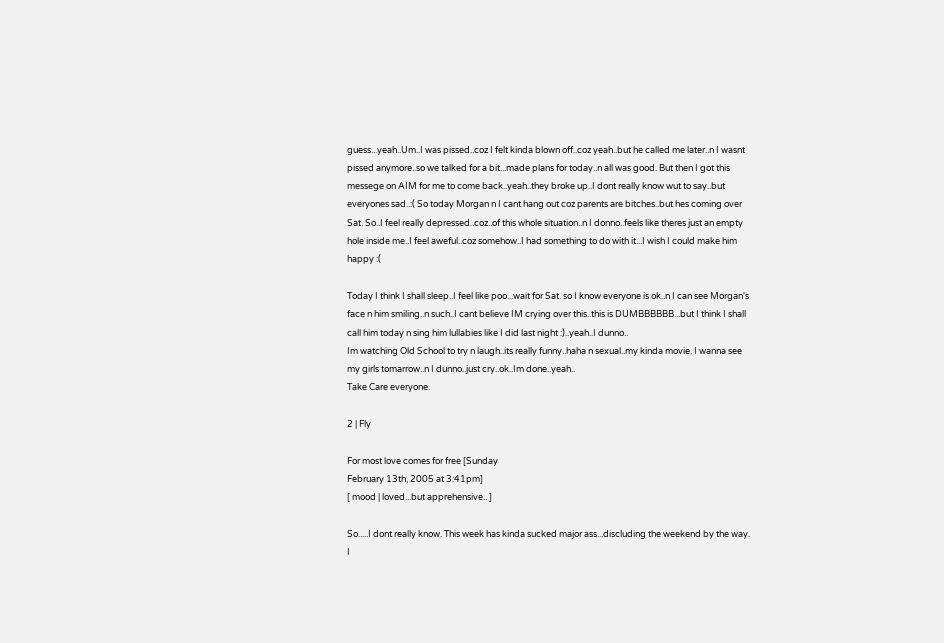guess...yeah..Um..I was pissed..coz I felt kinda blown off..coz yeah..but he called me later..n I wasnt pissed anymore..so we talked for a bit...made plans for today..n all was good. But then I got this messege on AIM for me to come back..yeah..they broke up..I dont really know wut to say..but everyones sad..:( So today Morgan n I cant hang out coz parents are bitches..but hes coming over Sat. So..I feel really depressed..coz..of this whole situation..n I donno..feels like theres just an empty hole inside me..I feel aweful..coz somehow..I had something to do with it...I wish I could make him happy :(

Today I think I shall sleep..I feel like poo...wait for Sat. so I know everyone is ok..n I can see Morgan's face n him smiling..n such..I cant believe IM crying over this..this is DUMBBBBBB...but I think I shall call him today n sing him lullabies like I did last night :)..yeah..I dunno..
Im watching Old School to try n laugh..its really funny..haha n sexual..my kinda movie. I wanna see my girls tomarrow..n I dunno..just cry..ok..Im done..yeah..
Take Care everyone.

2 | Fly

For most love comes for free [Sunday
February 13th, 2005 at 3:41pm]
[ mood | loved...but apprehensive.. ]

So.....I dont really know. This week has kinda sucked major ass...discluding the weekend by the way. I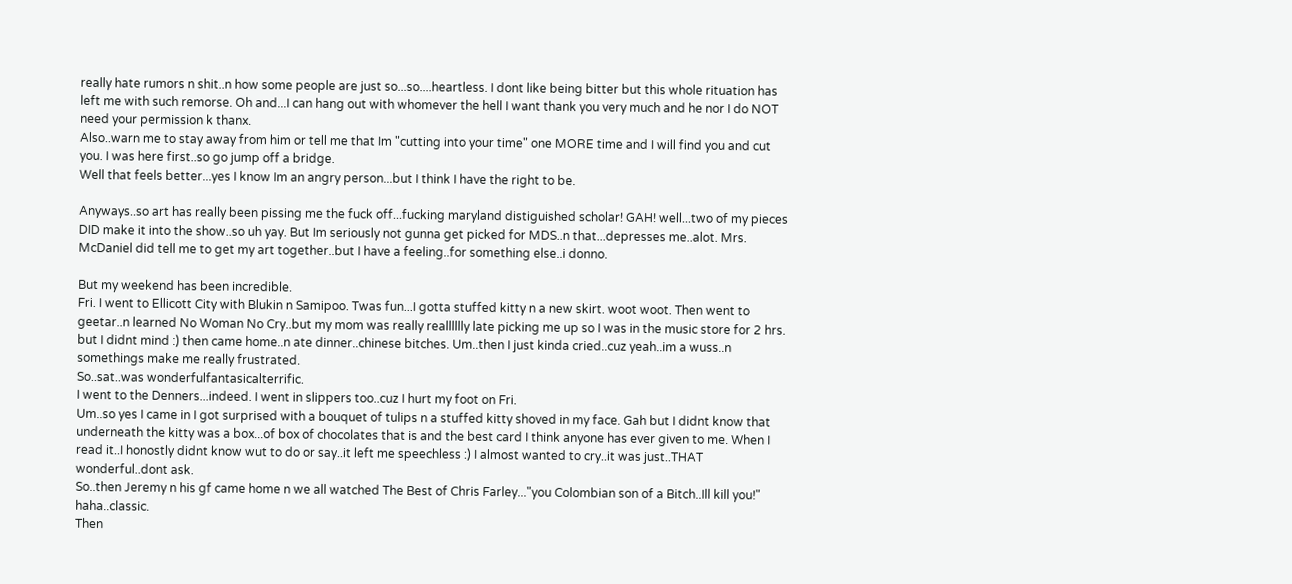really hate rumors n shit..n how some people are just so...so....heartless. I dont like being bitter but this whole rituation has left me with such remorse. Oh and...I can hang out with whomever the hell I want thank you very much and he nor I do NOT need your permission k thanx.
Also..warn me to stay away from him or tell me that Im "cutting into your time" one MORE time and I will find you and cut you. I was here first..so go jump off a bridge.
Well that feels better...yes I know Im an angry person...but I think I have the right to be.

Anyways..so art has really been pissing me the fuck off...fucking maryland distiguished scholar! GAH! well...two of my pieces DID make it into the show..so uh yay. But Im seriously not gunna get picked for MDS..n that...depresses me..alot. Mrs. McDaniel did tell me to get my art together..but I have a feeling..for something else..i donno.

But my weekend has been incredible.
Fri. I went to Ellicott City with Blukin n Samipoo. Twas fun...I gotta stuffed kitty n a new skirt. woot woot. Then went to geetar..n learned No Woman No Cry..but my mom was really realllllly late picking me up so I was in the music store for 2 hrs. but I didnt mind :) then came home..n ate dinner..chinese bitches. Um..then I just kinda cried..cuz yeah..im a wuss..n somethings make me really frustrated.
So..sat..was wonderfulfantasicalterrific.
I went to the Denners...indeed. I went in slippers too..cuz I hurt my foot on Fri.
Um..so yes I came in I got surprised with a bouquet of tulips n a stuffed kitty shoved in my face. Gah but I didnt know that underneath the kitty was a box...of box of chocolates that is and the best card I think anyone has ever given to me. When I read it..I honostly didnt know wut to do or say..it left me speechless :) I almost wanted to cry..it was just..THAT wonderful..dont ask.
So..then Jeremy n his gf came home n we all watched The Best of Chris Farley..."you Colombian son of a Bitch..Ill kill you!" haha..classic.
Then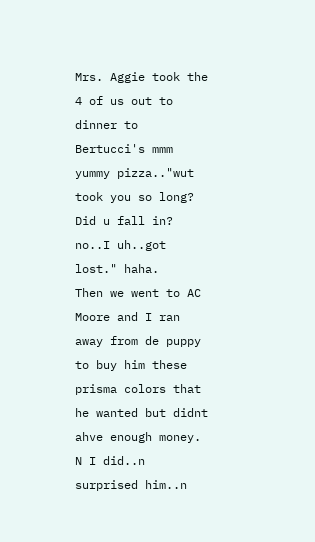Mrs. Aggie took the 4 of us out to dinner to Bertucci's mmm yummy pizza.."wut took you so long? Did u fall in? no..I uh..got lost." haha.
Then we went to AC Moore and I ran away from de puppy to buy him these prisma colors that he wanted but didnt ahve enough money. N I did..n surprised him..n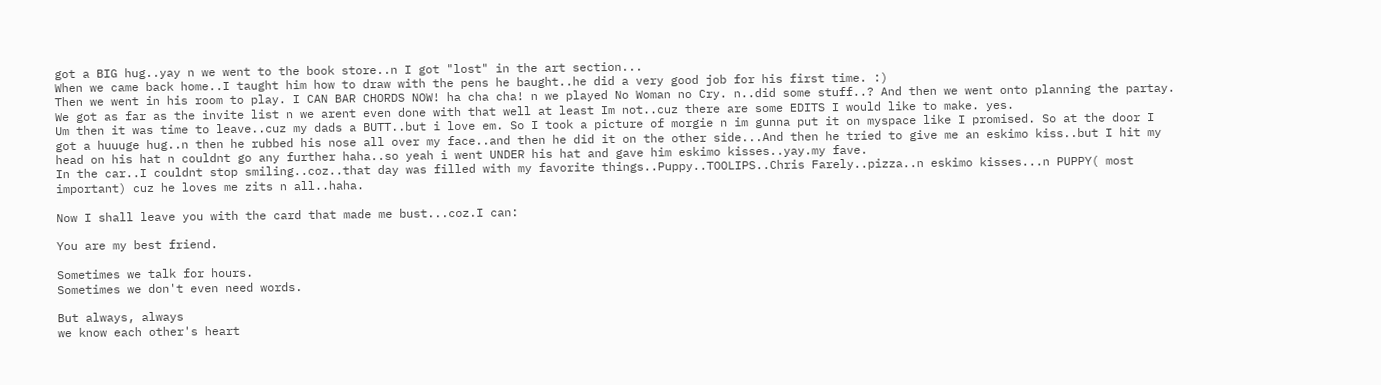got a BIG hug..yay n we went to the book store..n I got "lost" in the art section...
When we came back home..I taught him how to draw with the pens he baught..he did a very good job for his first time. :)
Then we went in his room to play. I CAN BAR CHORDS NOW! ha cha cha! n we played No Woman no Cry. n..did some stuff..? And then we went onto planning the partay. We got as far as the invite list n we arent even done with that well at least Im not..cuz there are some EDITS I would like to make. yes.
Um then it was time to leave..cuz my dads a BUTT..but i love em. So I took a picture of morgie n im gunna put it on myspace like I promised. So at the door I got a huuuge hug..n then he rubbed his nose all over my face..and then he did it on the other side...And then he tried to give me an eskimo kiss..but I hit my head on his hat n couldnt go any further haha..so yeah i went UNDER his hat and gave him eskimo kisses..yay.my fave.
In the car..I couldnt stop smiling..coz..that day was filled with my favorite things..Puppy..TOOLIPS..Chris Farely..pizza..n eskimo kisses...n PUPPY( most important) cuz he loves me zits n all..haha.

Now I shall leave you with the card that made me bust...coz.I can:

You are my best friend.

Sometimes we talk for hours.
Sometimes we don't even need words.

But always, always
we know each other's heart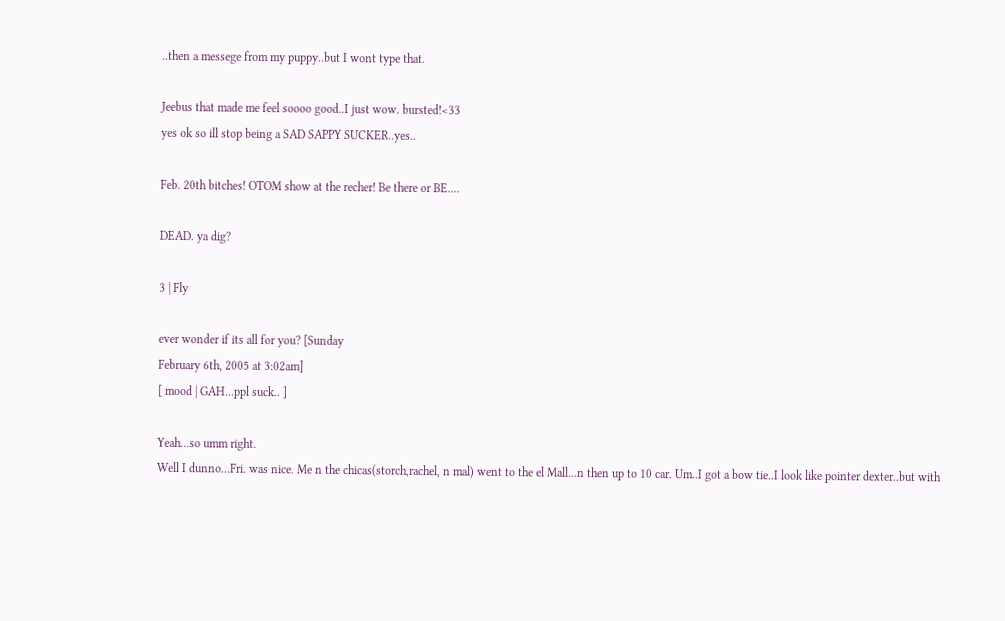..then a messege from my puppy..but I wont type that.

Jeebus that made me feel soooo good..I just wow. bursted!<33
yes ok so ill stop being a SAD SAPPY SUCKER..yes..

Feb. 20th bitches! OTOM show at the recher! Be there or BE....

DEAD. ya dig?

3 | Fly

ever wonder if its all for you? [Sunday
February 6th, 2005 at 3:02am]
[ mood | GAH...ppl suck.. ]

Yeah...so umm right.
Well I dunno...Fri. was nice. Me n the chicas(storch,rachel, n mal) went to the el Mall...n then up to 10 car. Um..I got a bow tie..I look like pointer dexter..but with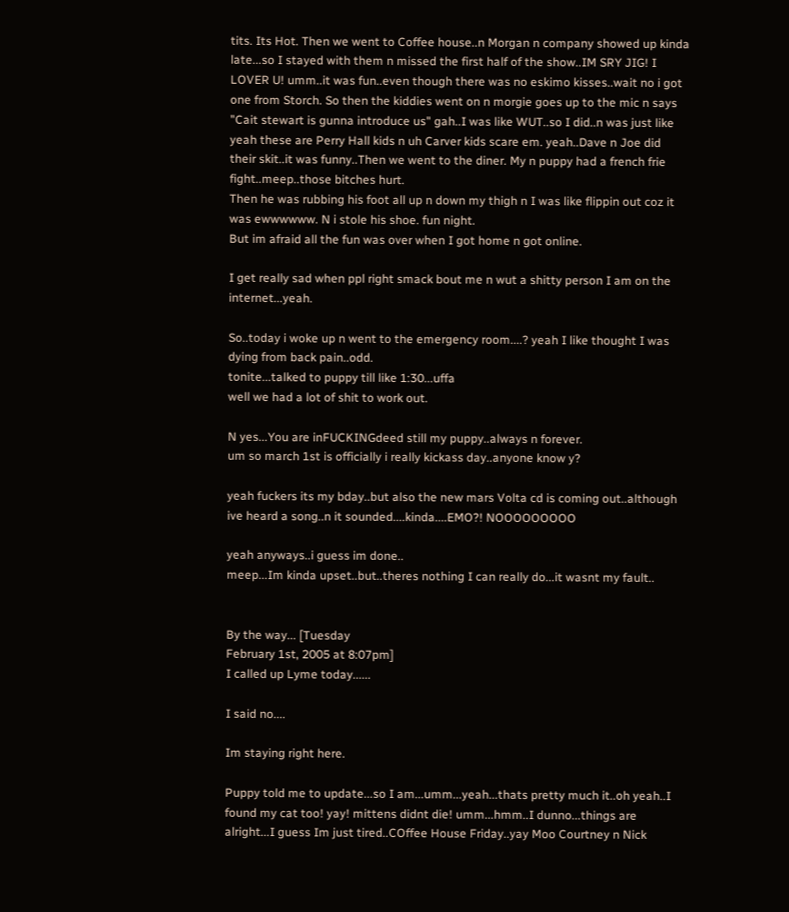tits. Its Hot. Then we went to Coffee house..n Morgan n company showed up kinda late...so I stayed with them n missed the first half of the show..IM SRY JIG! I LOVER U! umm..it was fun..even though there was no eskimo kisses..wait no i got one from Storch. So then the kiddies went on n morgie goes up to the mic n says "Cait stewart is gunna introduce us" gah..I was like WUT..so I did..n was just like yeah these are Perry Hall kids n uh Carver kids scare em. yeah..Dave n Joe did their skit..it was funny..Then we went to the diner. My n puppy had a french frie fight..meep..those bitches hurt.
Then he was rubbing his foot all up n down my thigh n I was like flippin out coz it was ewwwwww. N i stole his shoe. fun night.
But im afraid all the fun was over when I got home n got online.

I get really sad when ppl right smack bout me n wut a shitty person I am on the internet...yeah.

So..today i woke up n went to the emergency room....? yeah I like thought I was dying from back pain..odd.
tonite...talked to puppy till like 1:30...uffa
well we had a lot of shit to work out.

N yes...You are inFUCKINGdeed still my puppy..always n forever.
um so march 1st is officially i really kickass day..anyone know y?

yeah fuckers its my bday..but also the new mars Volta cd is coming out..although ive heard a song..n it sounded....kinda....EMO?! NOOOOOOOOO

yeah anyways..i guess im done..
meep...Im kinda upset..but..theres nothing I can really do...it wasnt my fault..


By the way... [Tuesday
February 1st, 2005 at 8:07pm]
I called up Lyme today......

I said no....

Im staying right here.

Puppy told me to update...so I am...umm...yeah...thats pretty much it..oh yeah..I found my cat too! yay! mittens didnt die! umm...hmm..I dunno...things are alright...I guess Im just tired..COffee House Friday..yay Moo Courtney n Nick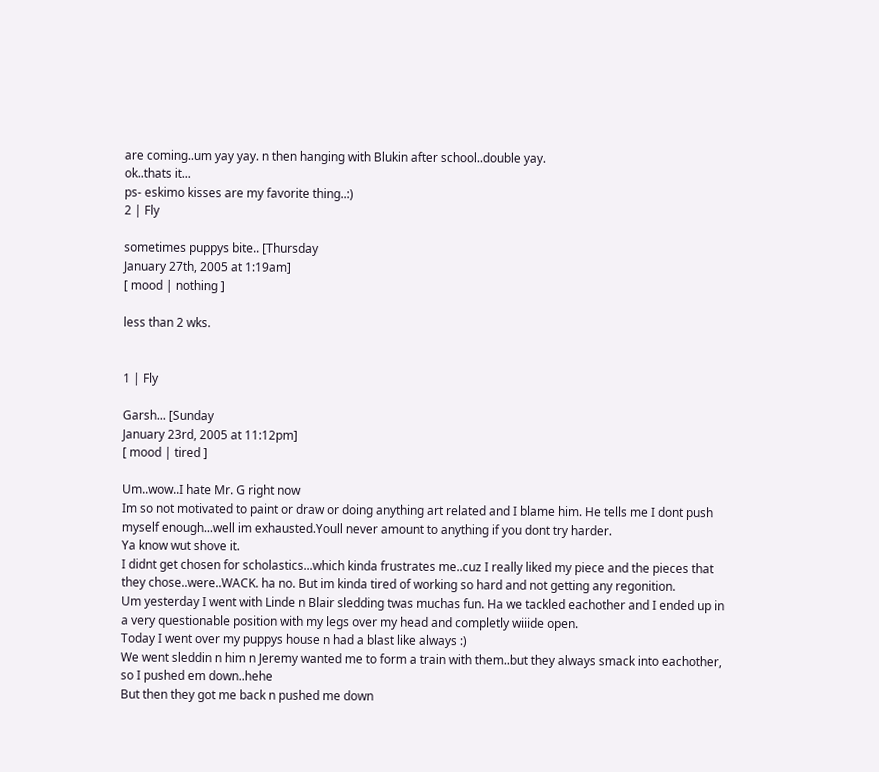are coming..um yay yay. n then hanging with Blukin after school..double yay.
ok..thats it...
ps- eskimo kisses are my favorite thing..:)
2 | Fly

sometimes puppys bite.. [Thursday
January 27th, 2005 at 1:19am]
[ mood | nothing ]

less than 2 wks.


1 | Fly

Garsh... [Sunday
January 23rd, 2005 at 11:12pm]
[ mood | tired ]

Um..wow..I hate Mr. G right now
Im so not motivated to paint or draw or doing anything art related and I blame him. He tells me I dont push myself enough...well im exhausted.Youll never amount to anything if you dont try harder.
Ya know wut shove it.
I didnt get chosen for scholastics...which kinda frustrates me..cuz I really liked my piece and the pieces that they chose..were..WACK. ha no. But im kinda tired of working so hard and not getting any regonition.
Um yesterday I went with Linde n Blair sledding twas muchas fun. Ha we tackled eachother and I ended up in a very questionable position with my legs over my head and completly wiiide open.
Today I went over my puppys house n had a blast like always :)
We went sleddin n him n Jeremy wanted me to form a train with them..but they always smack into eachother, so I pushed em down..hehe
But then they got me back n pushed me down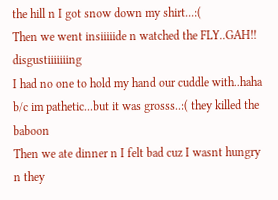the hill n I got snow down my shirt...:(
Then we went insiiiiide n watched the FLY..GAH!! disgustiiiiiiing
I had no one to hold my hand our cuddle with..haha b/c im pathetic...but it was grosss..:( they killed the baboon
Then we ate dinner n I felt bad cuz I wasnt hungry n they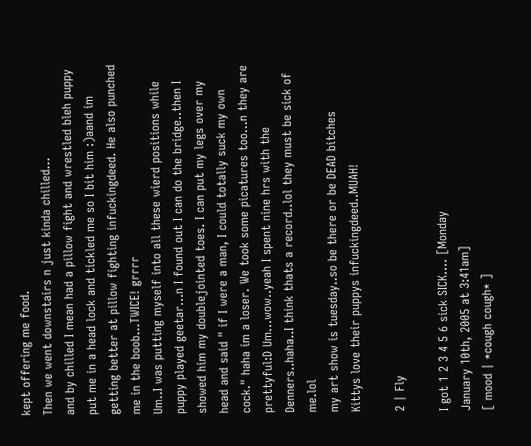kept offering me food.
Then we went downstairs n just kinda chilled...
and by chilled I mean had a pillow fight and wrestled bleh puppy put me in a head lock and tickled me so I bit him :)aand im getting better at pillow fighting infuckingdeed. He also punched me in the boob...TWICE! grrrr
Um..I was putting myself into all these wierd positions while puppy played geetar...n I found out I can do the bridge..then I showed him my doublejointed toes. I can put my legs over my head and said " if I were a man, I could totally suck my own cock." haha im a loser. We took some picatures too...n they are prettyful:D Um...wow..yeah I spent nine hrs with the Denners..haha..I think thats a record..lol they must be sick of me.lol
my art show is tuesday..so be there or be DEAD bitches
Kittys love their puppys infuckingdeed..MUAH!

2 | Fly

I got 1 2 3 4 5 6 sick SICK.... [Monday
January 10th, 2005 at 3:41am]
[ mood | *cough cough* ]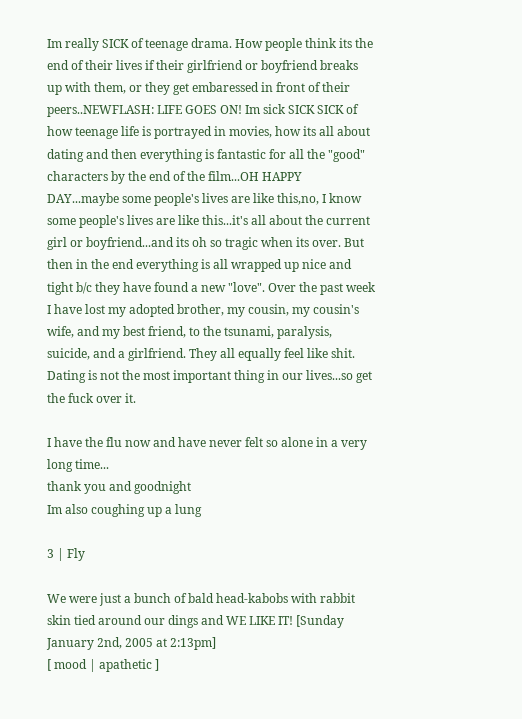Im really SICK of teenage drama. How people think its the end of their lives if their girlfriend or boyfriend breaks up with them, or they get embaressed in front of their peers..NEWFLASH: LIFE GOES ON! Im sick SICK SICK of how teenage life is portrayed in movies, how its all about dating and then everything is fantastic for all the "good" characters by the end of the film...OH HAPPY DAY...maybe some people's lives are like this,no, I know some people's lives are like this...it's all about the current girl or boyfriend...and its oh so tragic when its over. But then in the end everything is all wrapped up nice and tight b/c they have found a new "love". Over the past week I have lost my adopted brother, my cousin, my cousin's wife, and my best friend, to the tsunami, paralysis, suicide, and a girlfriend. They all equally feel like shit. Dating is not the most important thing in our lives...so get the fuck over it.

I have the flu now and have never felt so alone in a very long time...
thank you and goodnight
Im also coughing up a lung

3 | Fly

We were just a bunch of bald head-kabobs with rabbit skin tied around our dings and WE LIKE IT! [Sunday
January 2nd, 2005 at 2:13pm]
[ mood | apathetic ]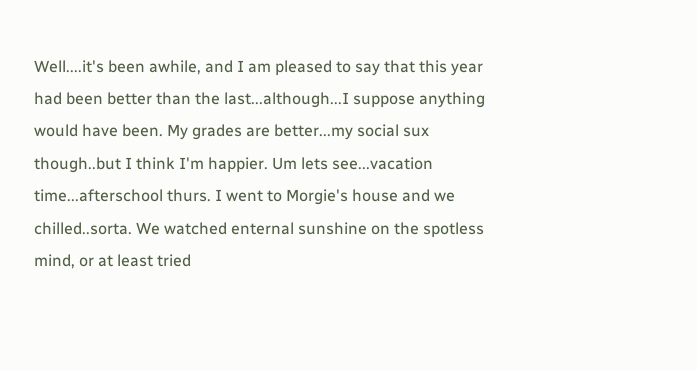Well....it's been awhile, and I am pleased to say that this year had been better than the last...although...I suppose anything would have been. My grades are better...my social sux though..but I think I'm happier. Um lets see...vacation time...afterschool thurs. I went to Morgie's house and we chilled..sorta. We watched enternal sunshine on the spotless mind, or at least tried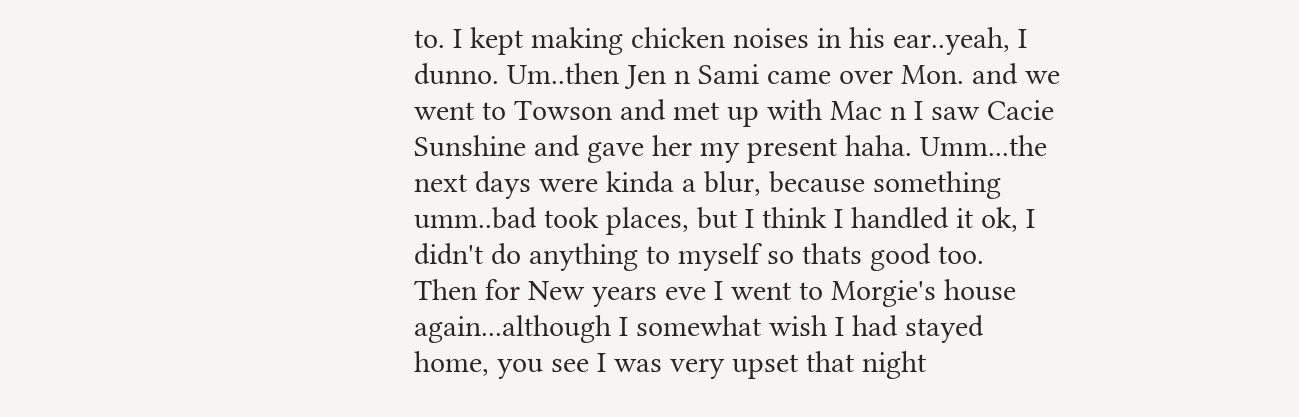to. I kept making chicken noises in his ear..yeah, I dunno. Um..then Jen n Sami came over Mon. and we went to Towson and met up with Mac n I saw Cacie Sunshine and gave her my present haha. Umm...the next days were kinda a blur, because something umm..bad took places, but I think I handled it ok, I didn't do anything to myself so thats good too.
Then for New years eve I went to Morgie's house again...although I somewhat wish I had stayed home, you see I was very upset that night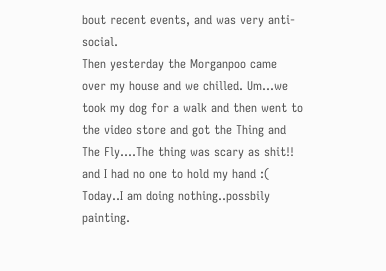bout recent events, and was very anti-social.
Then yesterday the Morganpoo came over my house and we chilled. Um...we took my dog for a walk and then went to the video store and got the Thing and The Fly....The thing was scary as shit!! and I had no one to hold my hand :(
Today..I am doing nothing..possbily painting.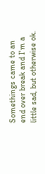Somethings came to an end over break and I'm a little sad, but otherwise ok.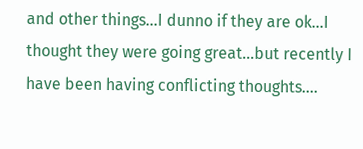and other things...I dunno if they are ok...I thought they were going great...but recently I have been having conflicting thoughts....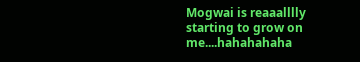Mogwai is reaaalllly starting to grow on me....hahahahaha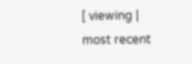[ viewing | most recent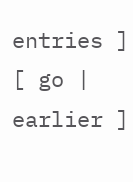entries ]
[ go | earlier ]